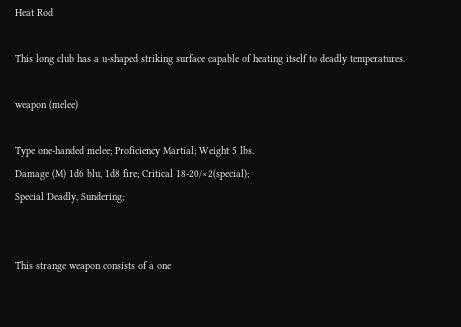Heat Rod

This long club has a u-shaped striking surface capable of heating itself to deadly temperatures.

weapon (melee)

Type one-handed melee; Proficiency Martial; Weight 5 lbs.
Damage (M) 1d6 blu, 1d8 fire; Critical 18-20/×2(special);
Special Deadly, Sundering;


This strange weapon consists of a one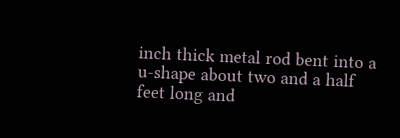inch thick metal rod bent into a u-shape about two and a half feet long and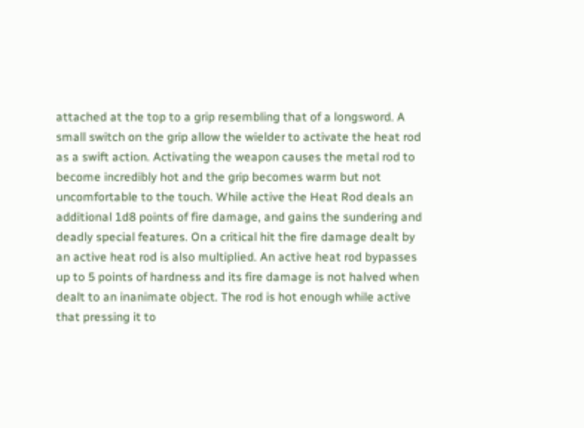attached at the top to a grip resembling that of a longsword. A small switch on the grip allow the wielder to activate the heat rod as a swift action. Activating the weapon causes the metal rod to become incredibly hot and the grip becomes warm but not uncomfortable to the touch. While active the Heat Rod deals an additional 1d8 points of fire damage, and gains the sundering and deadly special features. On a critical hit the fire damage dealt by an active heat rod is also multiplied. An active heat rod bypasses up to 5 points of hardness and its fire damage is not halved when dealt to an inanimate object. The rod is hot enough while active that pressing it to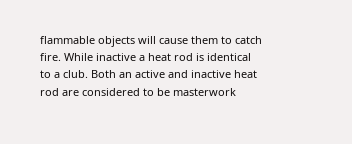flammable objects will cause them to catch fire. While inactive a heat rod is identical to a club. Both an active and inactive heat rod are considered to be masterwork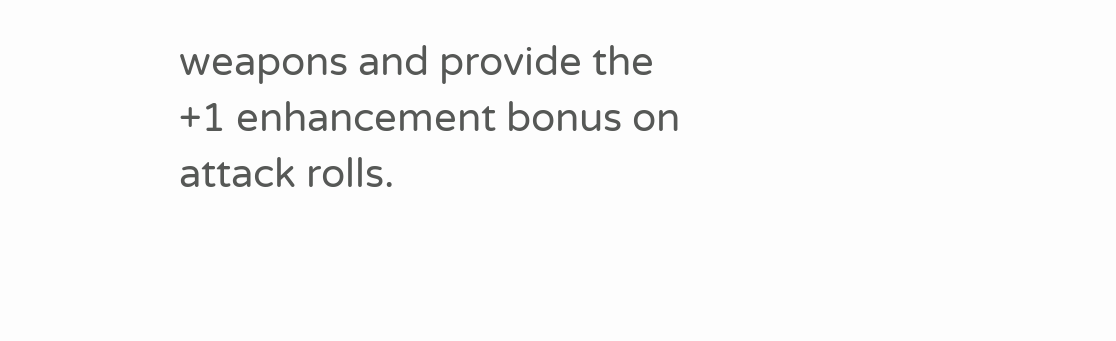weapons and provide the +1 enhancement bonus on attack rolls.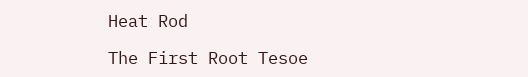Heat Rod

The First Root Tesoe